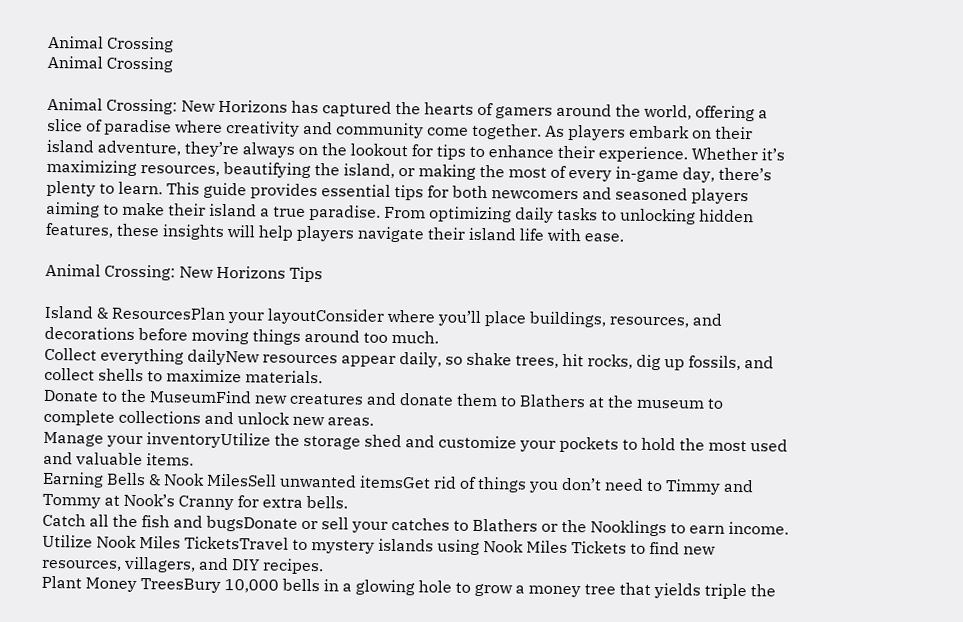Animal Crossing
Animal Crossing

Animal Crossing: New Horizons has captured the hearts of gamers around the world, offering a slice of paradise where creativity and community come together. As players embark on their island adventure, they’re always on the lookout for tips to enhance their experience. Whether it’s maximizing resources, beautifying the island, or making the most of every in-game day, there’s plenty to learn. This guide provides essential tips for both newcomers and seasoned players aiming to make their island a true paradise. From optimizing daily tasks to unlocking hidden features, these insights will help players navigate their island life with ease.

Animal Crossing: New Horizons Tips

Island & ResourcesPlan your layoutConsider where you’ll place buildings, resources, and decorations before moving things around too much.
Collect everything dailyNew resources appear daily, so shake trees, hit rocks, dig up fossils, and collect shells to maximize materials.
Donate to the MuseumFind new creatures and donate them to Blathers at the museum to complete collections and unlock new areas.
Manage your inventoryUtilize the storage shed and customize your pockets to hold the most used and valuable items.
Earning Bells & Nook MilesSell unwanted itemsGet rid of things you don’t need to Timmy and Tommy at Nook’s Cranny for extra bells.
Catch all the fish and bugsDonate or sell your catches to Blathers or the Nooklings to earn income.
Utilize Nook Miles TicketsTravel to mystery islands using Nook Miles Tickets to find new resources, villagers, and DIY recipes.
Plant Money TreesBury 10,000 bells in a glowing hole to grow a money tree that yields triple the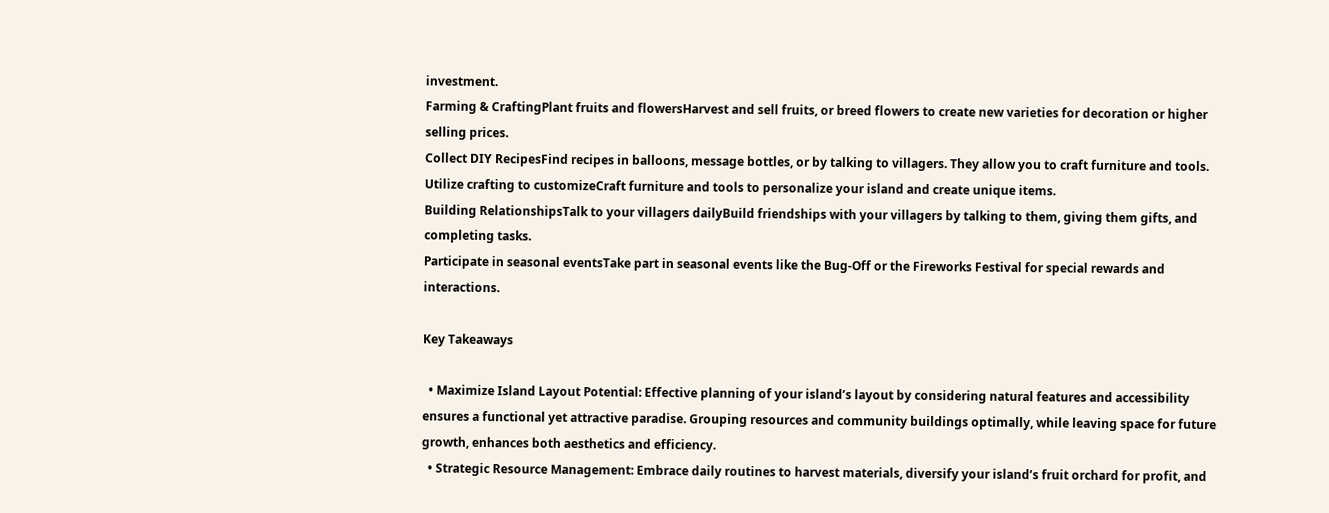investment.
Farming & CraftingPlant fruits and flowersHarvest and sell fruits, or breed flowers to create new varieties for decoration or higher selling prices.
Collect DIY RecipesFind recipes in balloons, message bottles, or by talking to villagers. They allow you to craft furniture and tools.
Utilize crafting to customizeCraft furniture and tools to personalize your island and create unique items.
Building RelationshipsTalk to your villagers dailyBuild friendships with your villagers by talking to them, giving them gifts, and completing tasks.
Participate in seasonal eventsTake part in seasonal events like the Bug-Off or the Fireworks Festival for special rewards and interactions.

Key Takeaways

  • Maximize Island Layout Potential: Effective planning of your island’s layout by considering natural features and accessibility ensures a functional yet attractive paradise. Grouping resources and community buildings optimally, while leaving space for future growth, enhances both aesthetics and efficiency.
  • Strategic Resource Management: Embrace daily routines to harvest materials, diversify your island’s fruit orchard for profit, and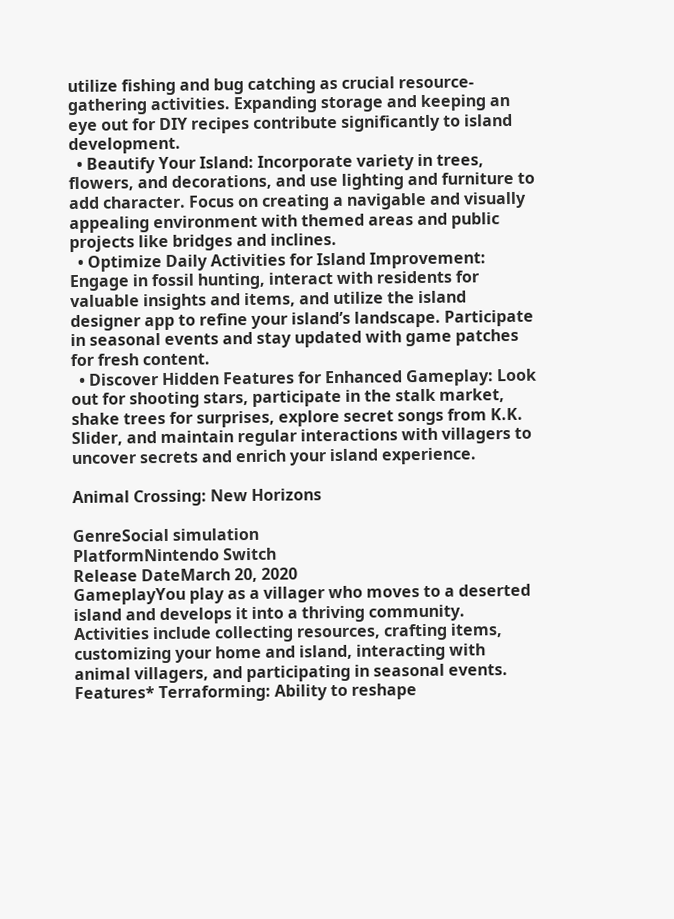utilize fishing and bug catching as crucial resource-gathering activities. Expanding storage and keeping an eye out for DIY recipes contribute significantly to island development.
  • Beautify Your Island: Incorporate variety in trees, flowers, and decorations, and use lighting and furniture to add character. Focus on creating a navigable and visually appealing environment with themed areas and public projects like bridges and inclines.
  • Optimize Daily Activities for Island Improvement: Engage in fossil hunting, interact with residents for valuable insights and items, and utilize the island designer app to refine your island’s landscape. Participate in seasonal events and stay updated with game patches for fresh content.
  • Discover Hidden Features for Enhanced Gameplay: Look out for shooting stars, participate in the stalk market, shake trees for surprises, explore secret songs from K.K. Slider, and maintain regular interactions with villagers to uncover secrets and enrich your island experience.

Animal Crossing: New Horizons

GenreSocial simulation
PlatformNintendo Switch
Release DateMarch 20, 2020
GameplayYou play as a villager who moves to a deserted island and develops it into a thriving community. Activities include collecting resources, crafting items, customizing your home and island, interacting with animal villagers, and participating in seasonal events.
Features* Terraforming: Ability to reshape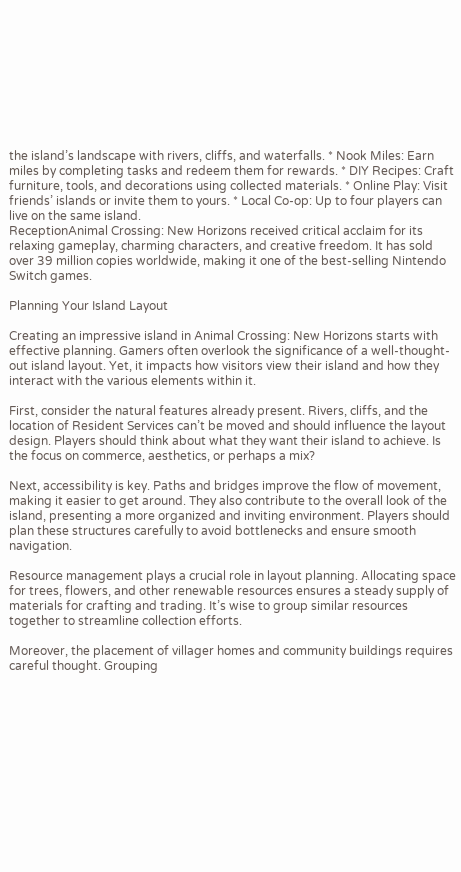the island’s landscape with rivers, cliffs, and waterfalls. * Nook Miles: Earn miles by completing tasks and redeem them for rewards. * DIY Recipes: Craft furniture, tools, and decorations using collected materials. * Online Play: Visit friends’ islands or invite them to yours. * Local Co-op: Up to four players can live on the same island.
ReceptionAnimal Crossing: New Horizons received critical acclaim for its relaxing gameplay, charming characters, and creative freedom. It has sold over 39 million copies worldwide, making it one of the best-selling Nintendo Switch games.

Planning Your Island Layout

Creating an impressive island in Animal Crossing: New Horizons starts with effective planning. Gamers often overlook the significance of a well-thought-out island layout. Yet, it impacts how visitors view their island and how they interact with the various elements within it.

First, consider the natural features already present. Rivers, cliffs, and the location of Resident Services can’t be moved and should influence the layout design. Players should think about what they want their island to achieve. Is the focus on commerce, aesthetics, or perhaps a mix?

Next, accessibility is key. Paths and bridges improve the flow of movement, making it easier to get around. They also contribute to the overall look of the island, presenting a more organized and inviting environment. Players should plan these structures carefully to avoid bottlenecks and ensure smooth navigation.

Resource management plays a crucial role in layout planning. Allocating space for trees, flowers, and other renewable resources ensures a steady supply of materials for crafting and trading. It’s wise to group similar resources together to streamline collection efforts.

Moreover, the placement of villager homes and community buildings requires careful thought. Grouping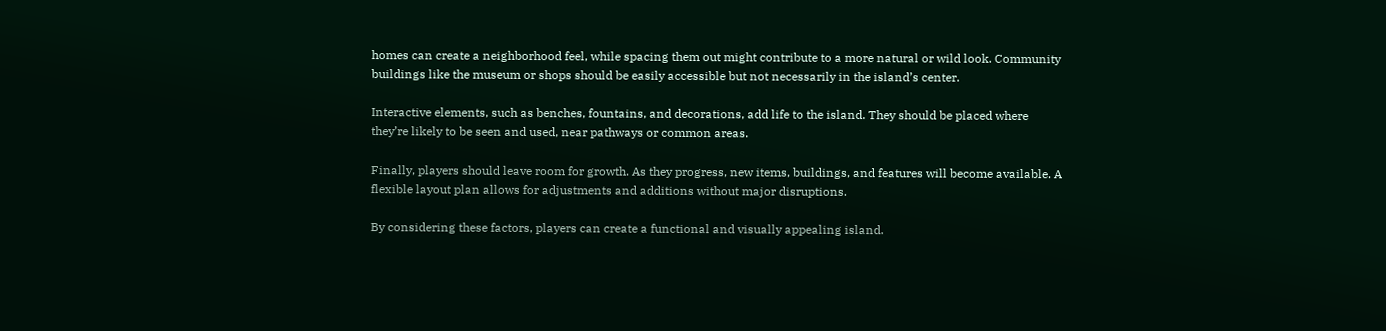homes can create a neighborhood feel, while spacing them out might contribute to a more natural or wild look. Community buildings like the museum or shops should be easily accessible but not necessarily in the island’s center.

Interactive elements, such as benches, fountains, and decorations, add life to the island. They should be placed where they’re likely to be seen and used, near pathways or common areas.

Finally, players should leave room for growth. As they progress, new items, buildings, and features will become available. A flexible layout plan allows for adjustments and additions without major disruptions.

By considering these factors, players can create a functional and visually appealing island.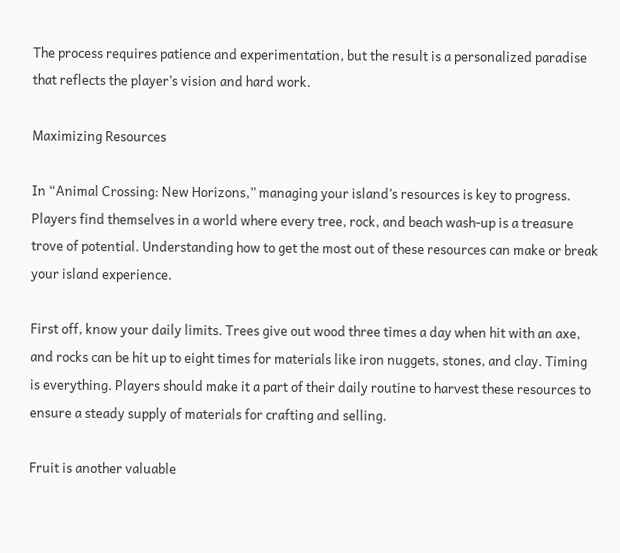The process requires patience and experimentation, but the result is a personalized paradise that reflects the player’s vision and hard work.

Maximizing Resources

In “Animal Crossing: New Horizons,” managing your island’s resources is key to progress. Players find themselves in a world where every tree, rock, and beach wash-up is a treasure trove of potential. Understanding how to get the most out of these resources can make or break your island experience.

First off, know your daily limits. Trees give out wood three times a day when hit with an axe, and rocks can be hit up to eight times for materials like iron nuggets, stones, and clay. Timing is everything. Players should make it a part of their daily routine to harvest these resources to ensure a steady supply of materials for crafting and selling.

Fruit is another valuable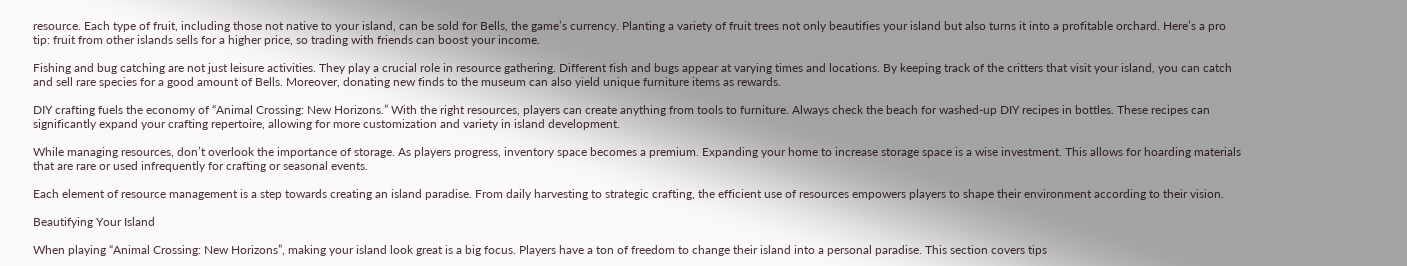resource. Each type of fruit, including those not native to your island, can be sold for Bells, the game’s currency. Planting a variety of fruit trees not only beautifies your island but also turns it into a profitable orchard. Here’s a pro tip: fruit from other islands sells for a higher price, so trading with friends can boost your income.

Fishing and bug catching are not just leisure activities. They play a crucial role in resource gathering. Different fish and bugs appear at varying times and locations. By keeping track of the critters that visit your island, you can catch and sell rare species for a good amount of Bells. Moreover, donating new finds to the museum can also yield unique furniture items as rewards.

DIY crafting fuels the economy of “Animal Crossing: New Horizons.” With the right resources, players can create anything from tools to furniture. Always check the beach for washed-up DIY recipes in bottles. These recipes can significantly expand your crafting repertoire, allowing for more customization and variety in island development.

While managing resources, don’t overlook the importance of storage. As players progress, inventory space becomes a premium. Expanding your home to increase storage space is a wise investment. This allows for hoarding materials that are rare or used infrequently for crafting or seasonal events.

Each element of resource management is a step towards creating an island paradise. From daily harvesting to strategic crafting, the efficient use of resources empowers players to shape their environment according to their vision.

Beautifying Your Island

When playing “Animal Crossing: New Horizons”, making your island look great is a big focus. Players have a ton of freedom to change their island into a personal paradise. This section covers tips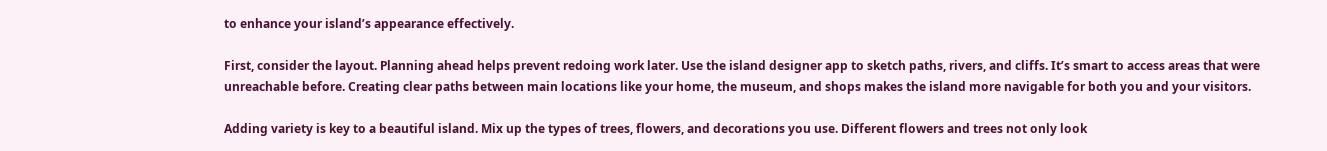to enhance your island’s appearance effectively.

First, consider the layout. Planning ahead helps prevent redoing work later. Use the island designer app to sketch paths, rivers, and cliffs. It’s smart to access areas that were unreachable before. Creating clear paths between main locations like your home, the museum, and shops makes the island more navigable for both you and your visitors.

Adding variety is key to a beautiful island. Mix up the types of trees, flowers, and decorations you use. Different flowers and trees not only look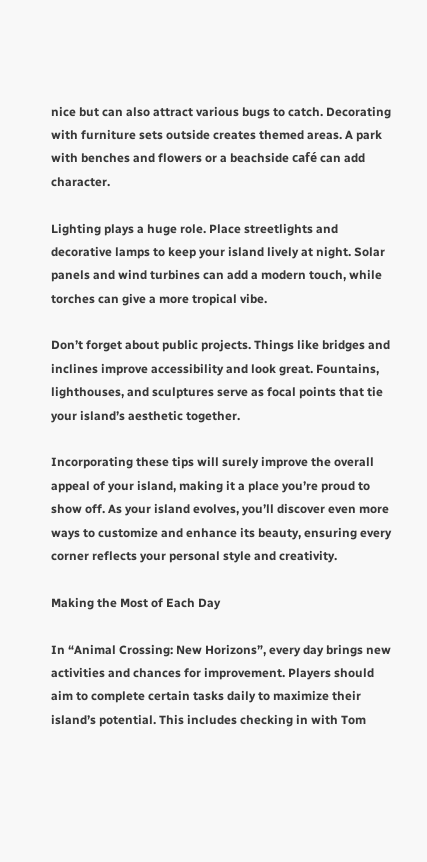nice but can also attract various bugs to catch. Decorating with furniture sets outside creates themed areas. A park with benches and flowers or a beachside café can add character.

Lighting plays a huge role. Place streetlights and decorative lamps to keep your island lively at night. Solar panels and wind turbines can add a modern touch, while torches can give a more tropical vibe.

Don’t forget about public projects. Things like bridges and inclines improve accessibility and look great. Fountains, lighthouses, and sculptures serve as focal points that tie your island’s aesthetic together.

Incorporating these tips will surely improve the overall appeal of your island, making it a place you’re proud to show off. As your island evolves, you’ll discover even more ways to customize and enhance its beauty, ensuring every corner reflects your personal style and creativity.

Making the Most of Each Day

In “Animal Crossing: New Horizons”, every day brings new activities and chances for improvement. Players should aim to complete certain tasks daily to maximize their island’s potential. This includes checking in with Tom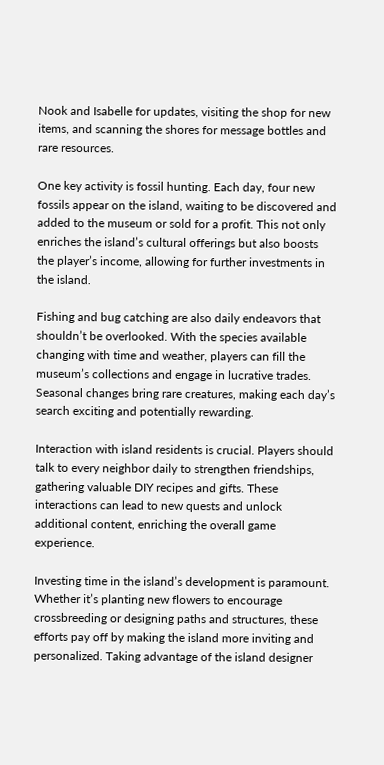Nook and Isabelle for updates, visiting the shop for new items, and scanning the shores for message bottles and rare resources.

One key activity is fossil hunting. Each day, four new fossils appear on the island, waiting to be discovered and added to the museum or sold for a profit. This not only enriches the island’s cultural offerings but also boosts the player’s income, allowing for further investments in the island.

Fishing and bug catching are also daily endeavors that shouldn’t be overlooked. With the species available changing with time and weather, players can fill the museum’s collections and engage in lucrative trades. Seasonal changes bring rare creatures, making each day’s search exciting and potentially rewarding.

Interaction with island residents is crucial. Players should talk to every neighbor daily to strengthen friendships, gathering valuable DIY recipes and gifts. These interactions can lead to new quests and unlock additional content, enriching the overall game experience.

Investing time in the island’s development is paramount. Whether it’s planting new flowers to encourage crossbreeding or designing paths and structures, these efforts pay off by making the island more inviting and personalized. Taking advantage of the island designer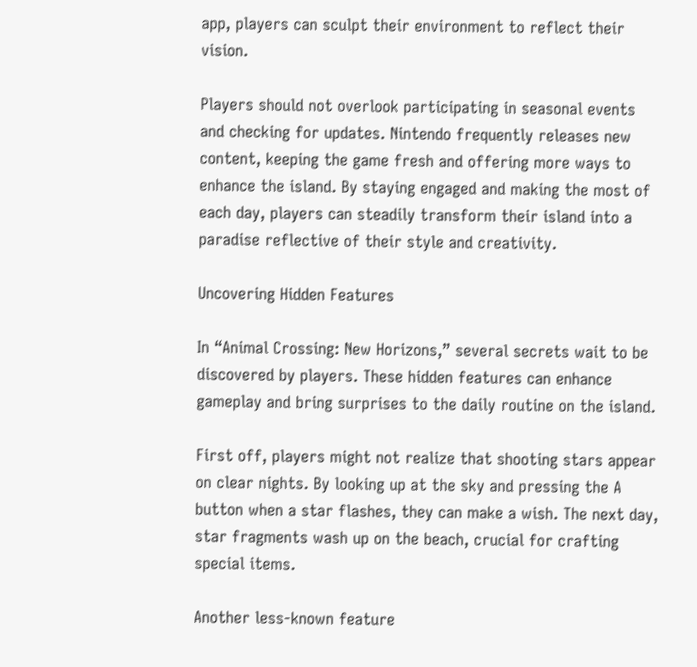app, players can sculpt their environment to reflect their vision.

Players should not overlook participating in seasonal events and checking for updates. Nintendo frequently releases new content, keeping the game fresh and offering more ways to enhance the island. By staying engaged and making the most of each day, players can steadily transform their island into a paradise reflective of their style and creativity.

Uncovering Hidden Features

In “Animal Crossing: New Horizons,” several secrets wait to be discovered by players. These hidden features can enhance gameplay and bring surprises to the daily routine on the island.

First off, players might not realize that shooting stars appear on clear nights. By looking up at the sky and pressing the A button when a star flashes, they can make a wish. The next day, star fragments wash up on the beach, crucial for crafting special items.

Another less-known feature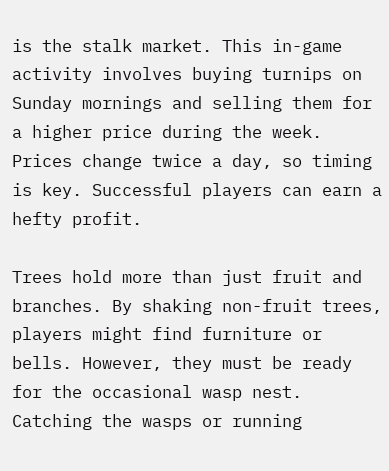is the stalk market. This in-game activity involves buying turnips on Sunday mornings and selling them for a higher price during the week. Prices change twice a day, so timing is key. Successful players can earn a hefty profit.

Trees hold more than just fruit and branches. By shaking non-fruit trees, players might find furniture or bells. However, they must be ready for the occasional wasp nest. Catching the wasps or running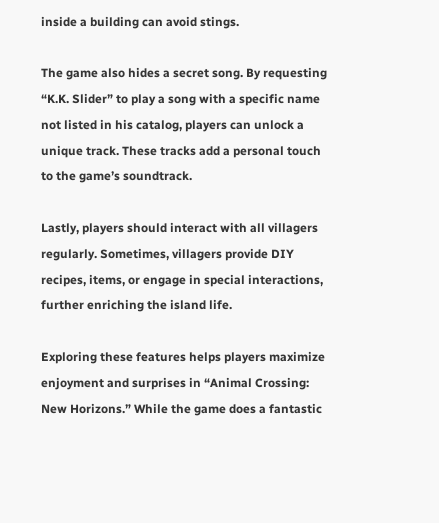inside a building can avoid stings.

The game also hides a secret song. By requesting “K.K. Slider” to play a song with a specific name not listed in his catalog, players can unlock a unique track. These tracks add a personal touch to the game’s soundtrack.

Lastly, players should interact with all villagers regularly. Sometimes, villagers provide DIY recipes, items, or engage in special interactions, further enriching the island life.

Exploring these features helps players maximize enjoyment and surprises in “Animal Crossing: New Horizons.” While the game does a fantastic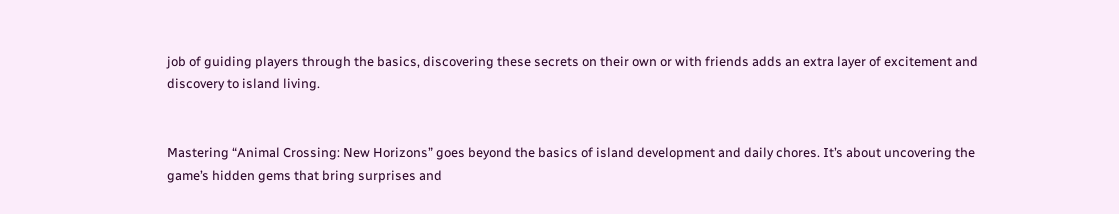job of guiding players through the basics, discovering these secrets on their own or with friends adds an extra layer of excitement and discovery to island living.


Mastering “Animal Crossing: New Horizons” goes beyond the basics of island development and daily chores. It’s about uncovering the game’s hidden gems that bring surprises and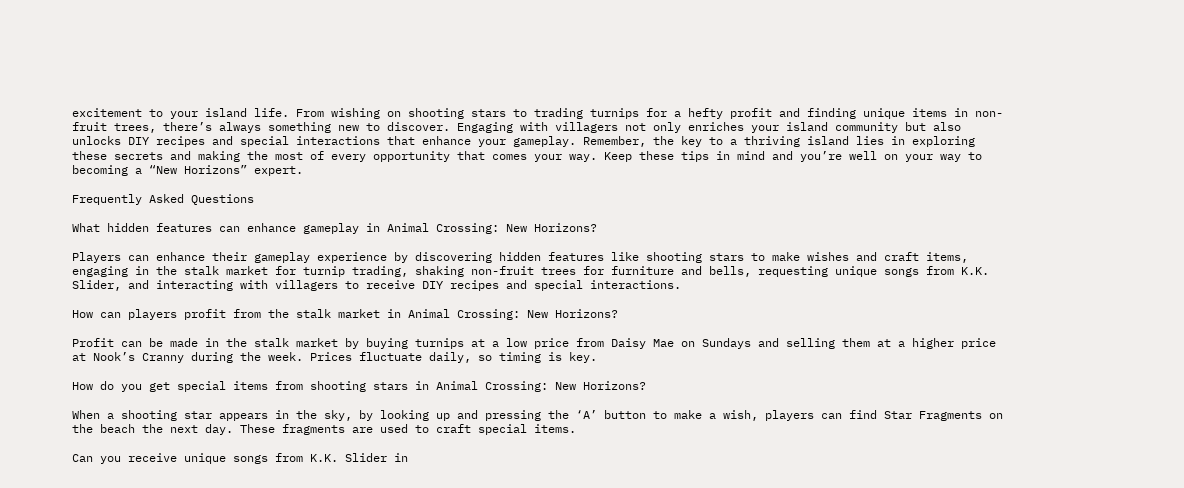excitement to your island life. From wishing on shooting stars to trading turnips for a hefty profit and finding unique items in non-fruit trees, there’s always something new to discover. Engaging with villagers not only enriches your island community but also unlocks DIY recipes and special interactions that enhance your gameplay. Remember, the key to a thriving island lies in exploring these secrets and making the most of every opportunity that comes your way. Keep these tips in mind and you’re well on your way to becoming a “New Horizons” expert.

Frequently Asked Questions

What hidden features can enhance gameplay in Animal Crossing: New Horizons?

Players can enhance their gameplay experience by discovering hidden features like shooting stars to make wishes and craft items, engaging in the stalk market for turnip trading, shaking non-fruit trees for furniture and bells, requesting unique songs from K.K. Slider, and interacting with villagers to receive DIY recipes and special interactions.

How can players profit from the stalk market in Animal Crossing: New Horizons?

Profit can be made in the stalk market by buying turnips at a low price from Daisy Mae on Sundays and selling them at a higher price at Nook’s Cranny during the week. Prices fluctuate daily, so timing is key.

How do you get special items from shooting stars in Animal Crossing: New Horizons?

When a shooting star appears in the sky, by looking up and pressing the ‘A’ button to make a wish, players can find Star Fragments on the beach the next day. These fragments are used to craft special items.

Can you receive unique songs from K.K. Slider in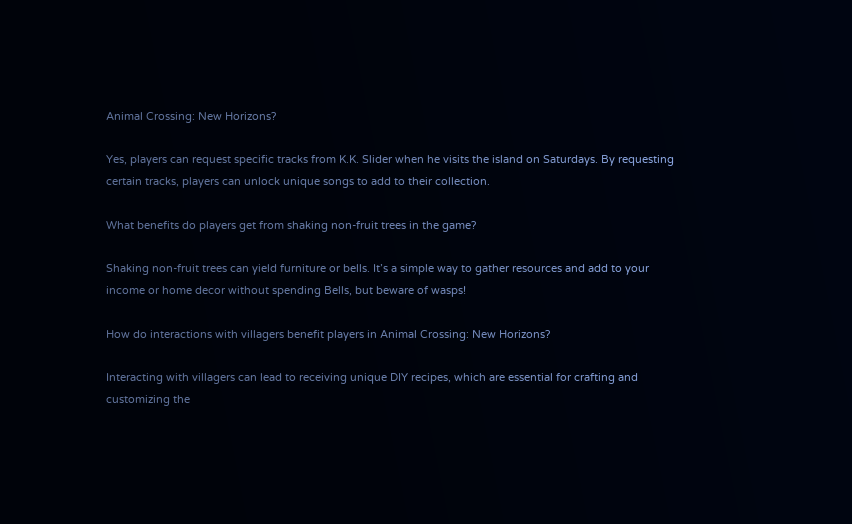Animal Crossing: New Horizons?

Yes, players can request specific tracks from K.K. Slider when he visits the island on Saturdays. By requesting certain tracks, players can unlock unique songs to add to their collection.

What benefits do players get from shaking non-fruit trees in the game?

Shaking non-fruit trees can yield furniture or bells. It’s a simple way to gather resources and add to your income or home decor without spending Bells, but beware of wasps!

How do interactions with villagers benefit players in Animal Crossing: New Horizons?

Interacting with villagers can lead to receiving unique DIY recipes, which are essential for crafting and customizing the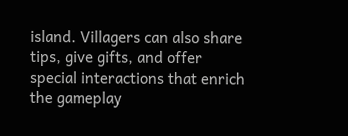island. Villagers can also share tips, give gifts, and offer special interactions that enrich the gameplay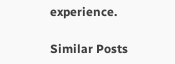experience.

Similar Posts